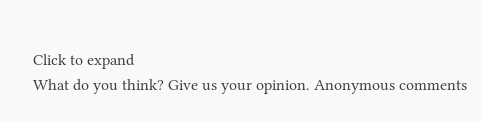Click to expand
What do you think? Give us your opinion. Anonymous comments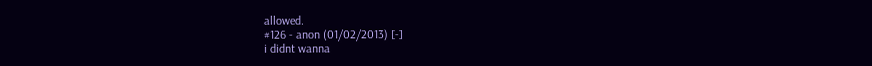allowed.
#126 - anon (01/02/2013) [-]
i didnt wanna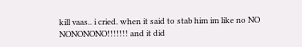kill vaas.. i cried. when it said to stab him im like no NO NONONONO!!!!!!! and it did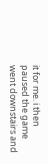it for me. i then paused the game went downstairs and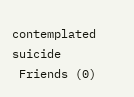contemplated suicide
 Friends (0)